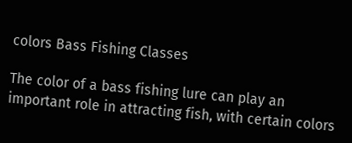colors Bass Fishing Classes

The color of a bass fishing lure can play an important role in attracting fish, with certain colors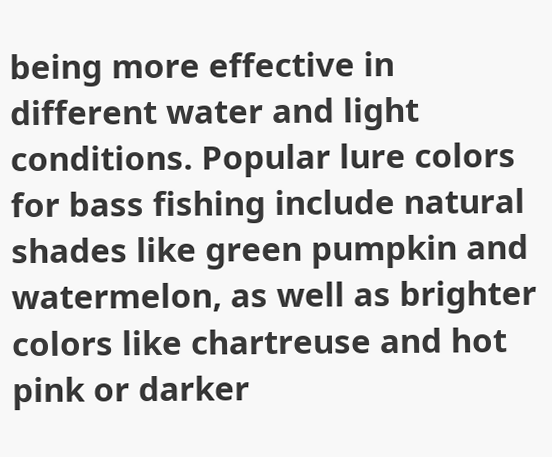being more effective in different water and light conditions. Popular lure colors for bass fishing include natural shades like green pumpkin and watermelon, as well as brighter colors like chartreuse and hot pink or darker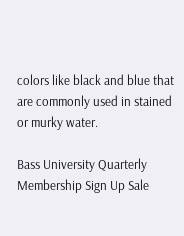colors like black and blue that are commonly used in stained or murky water.

Bass University Quarterly Membership Sign Up Sale